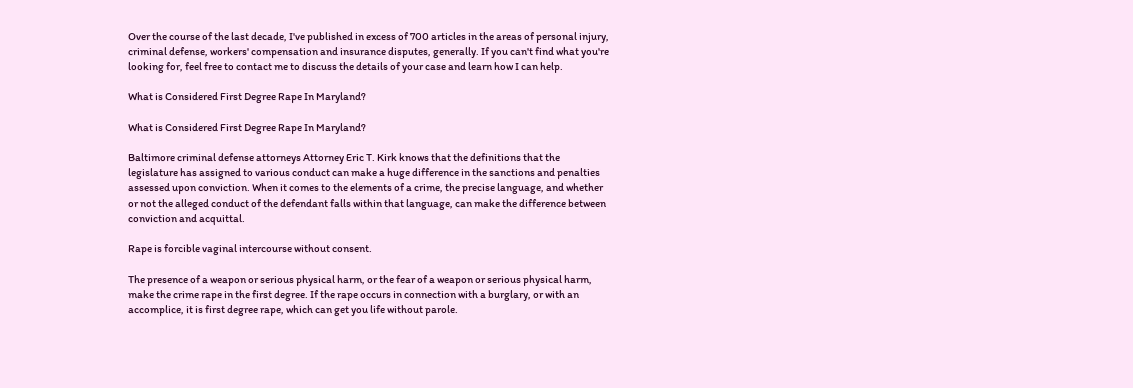Over the course of the last decade, I've published in excess of 700 articles in the areas of personal injury, criminal defense, workers' compensation and insurance disputes, generally. If you can't find what you're looking for, feel free to contact me to discuss the details of your case and learn how I can help.

What is Considered First Degree Rape In Maryland?

What is Considered First Degree Rape In Maryland?

Baltimore criminal defense attorneys Attorney Eric T. Kirk knows that the definitions that the legislature has assigned to various conduct can make a huge difference in the sanctions and penalties assessed upon conviction. When it comes to the elements of a crime, the precise language, and whether or not the alleged conduct of the defendant falls within that language, can make the difference between conviction and acquittal.

Rape is forcible vaginal intercourse without consent.

The presence of a weapon or serious physical harm, or the fear of a weapon or serious physical harm, make the crime rape in the first degree. If the rape occurs in connection with a burglary, or with an accomplice, it is first degree rape, which can get you life without parole.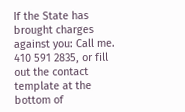If the State has brought charges against you: Call me. 410 591 2835, or fill out the contact template at the bottom of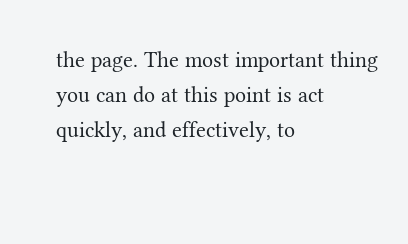the page. The most important thing you can do at this point is act quickly, and effectively, to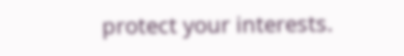protect your interests.